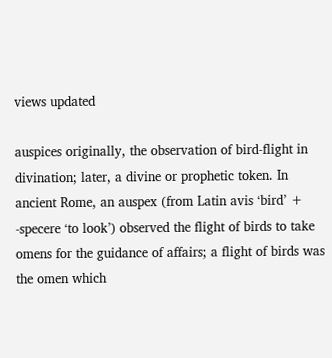views updated

auspices originally, the observation of bird-flight in divination; later, a divine or prophetic token. In ancient Rome, an auspex (from Latin avis ‘bird’ + -specere ‘to look’) observed the flight of birds to take omens for the guidance of affairs; a flight of birds was the omen which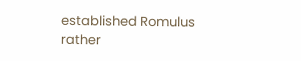established Romulus rather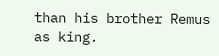than his brother Remus as king.